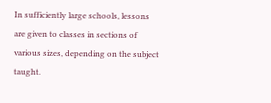In sufficiently large schools, lessons are given to classes in sections of various sizes, depending on the subject taught.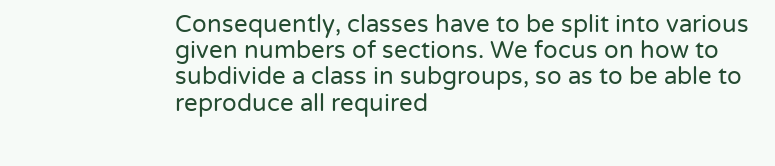Consequently, classes have to be split into various given numbers of sections. We focus on how to subdivide a class in subgroups, so as to be able to reproduce all required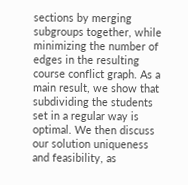sections by merging subgroups together, while minimizing the number of edges in the resulting course conflict graph. As a main result, we show that subdividing the students set in a regular way is optimal. We then discuss our solution uniqueness and feasibility, as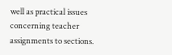well as practical issues concerning teacher assignments to sections.